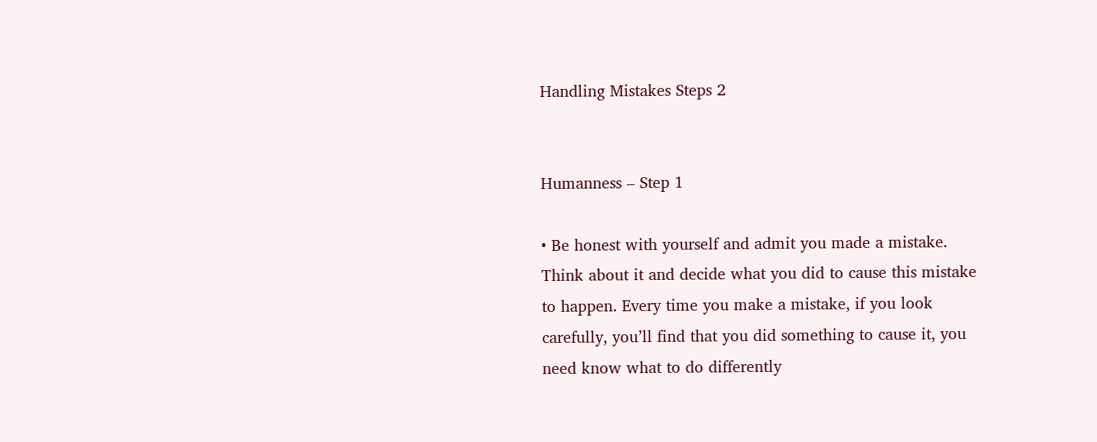Handling Mistakes Steps 2


Humanness – Step 1

• Be honest with yourself and admit you made a mistake. Think about it and decide what you did to cause this mistake to happen. Every time you make a mistake, if you look carefully, you’ll find that you did something to cause it, you need know what to do differently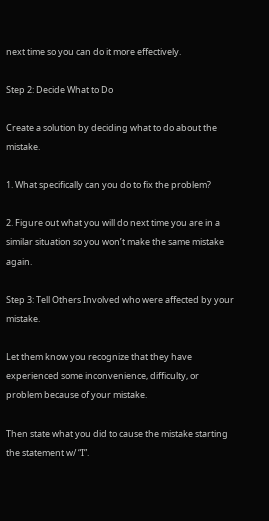next time so you can do it more effectively.

Step 2: Decide What to Do

Create a solution by deciding what to do about the mistake.

1. What specifically can you do to fix the problem?

2. Figure out what you will do next time you are in a similar situation so you won’t make the same mistake again.

Step 3: Tell Others Involved who were affected by your mistake.

Let them know you recognize that they have experienced some inconvenience, difficulty, or problem because of your mistake.

Then state what you did to cause the mistake starting the statement w/ “I”.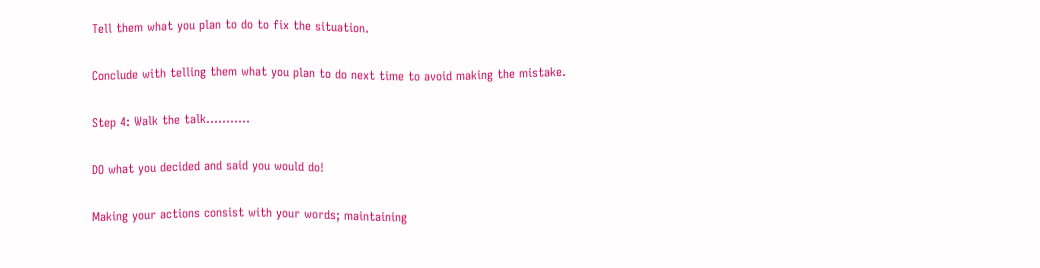Tell them what you plan to do to fix the situation.

Conclude with telling them what you plan to do next time to avoid making the mistake.

Step 4: Walk the talk………..

DO what you decided and said you would do!

Making your actions consist with your words; maintaining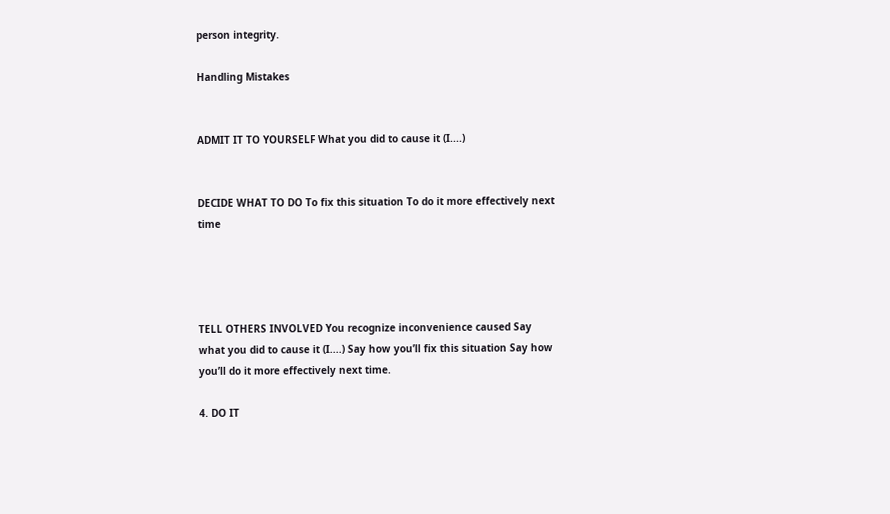person integrity.

Handling Mistakes


ADMIT IT TO YOURSELF What you did to cause it (I....)


DECIDE WHAT TO DO To fix this situation To do it more effectively next time




TELL OTHERS INVOLVED You recognize inconvenience caused Say what you did to cause it (I....) Say how you’ll fix this situation Say how you’ll do it more effectively next time.

4. DO IT